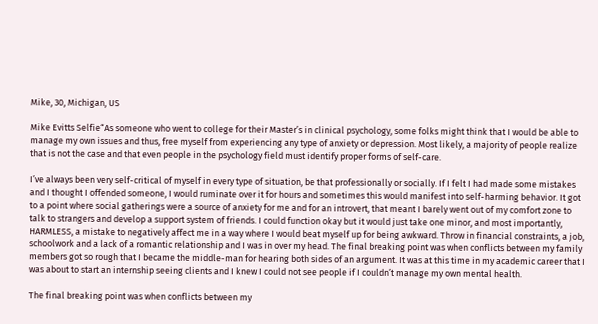Mike, 30, Michigan, US

Mike Evitts Selfie“As someone who went to college for their Master’s in clinical psychology, some folks might think that I would be able to manage my own issues and thus, free myself from experiencing any type of anxiety or depression. Most likely, a majority of people realize that is not the case and that even people in the psychology field must identify proper forms of self-care.

I’ve always been very self-critical of myself in every type of situation, be that professionally or socially. If I felt I had made some mistakes and I thought I offended someone, I would ruminate over it for hours and sometimes this would manifest into self-harming behavior. It got to a point where social gatherings were a source of anxiety for me and for an introvert, that meant I barely went out of my comfort zone to talk to strangers and develop a support system of friends. I could function okay but it would just take one minor, and most importantly, HARMLESS, a mistake to negatively affect me in a way where I would beat myself up for being awkward. Throw in financial constraints, a job, schoolwork and a lack of a romantic relationship and I was in over my head. The final breaking point was when conflicts between my family members got so rough that I became the middle-man for hearing both sides of an argument. It was at this time in my academic career that I was about to start an internship seeing clients and I knew I could not see people if I couldn’t manage my own mental health.

The final breaking point was when conflicts between my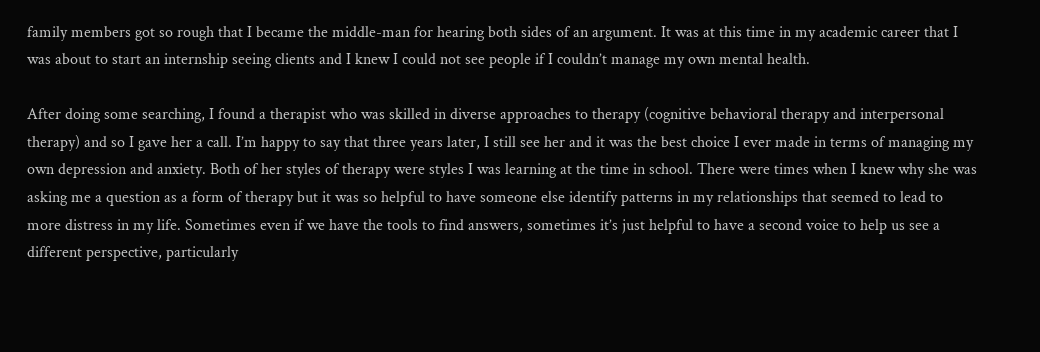family members got so rough that I became the middle-man for hearing both sides of an argument. It was at this time in my academic career that I was about to start an internship seeing clients and I knew I could not see people if I couldn’t manage my own mental health.

After doing some searching, I found a therapist who was skilled in diverse approaches to therapy (cognitive behavioral therapy and interpersonal therapy) and so I gave her a call. I’m happy to say that three years later, I still see her and it was the best choice I ever made in terms of managing my own depression and anxiety. Both of her styles of therapy were styles I was learning at the time in school. There were times when I knew why she was asking me a question as a form of therapy but it was so helpful to have someone else identify patterns in my relationships that seemed to lead to more distress in my life. Sometimes even if we have the tools to find answers, sometimes it’s just helpful to have a second voice to help us see a different perspective, particularly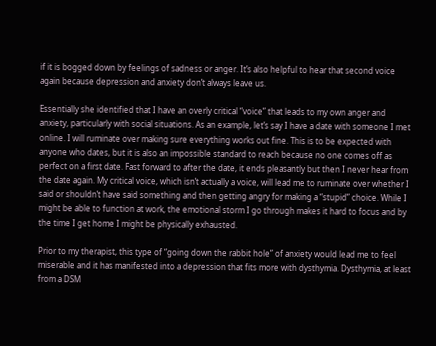if it is bogged down by feelings of sadness or anger. It’s also helpful to hear that second voice again because depression and anxiety don’t always leave us.

Essentially she identified that I have an overly critical “voice” that leads to my own anger and anxiety, particularly with social situations. As an example, let’s say I have a date with someone I met online. I will ruminate over making sure everything works out fine. This is to be expected with anyone who dates, but it is also an impossible standard to reach because no one comes off as perfect on a first date. Fast forward to after the date, it ends pleasantly but then I never hear from the date again. My critical voice, which isn’t actually a voice, will lead me to ruminate over whether I said or shouldn’t have said something and then getting angry for making a “stupid” choice. While I might be able to function at work, the emotional storm I go through makes it hard to focus and by the time I get home I might be physically exhausted.

Prior to my therapist, this type of “going down the rabbit hole” of anxiety would lead me to feel miserable and it has manifested into a depression that fits more with dysthymia. Dysthymia, at least from a DSM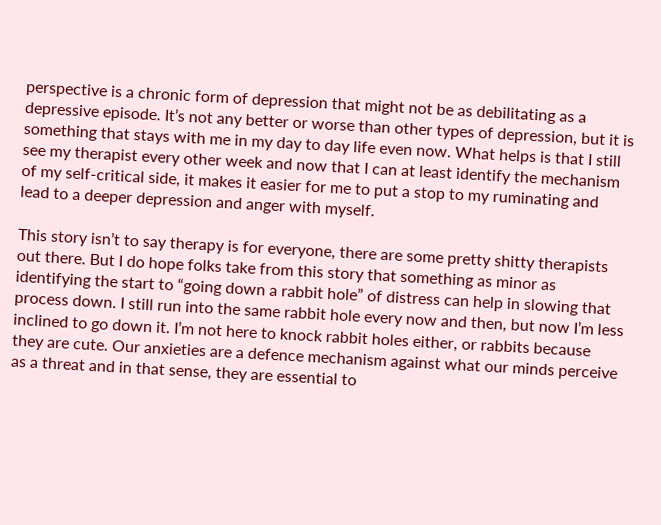perspective is a chronic form of depression that might not be as debilitating as a depressive episode. It’s not any better or worse than other types of depression, but it is something that stays with me in my day to day life even now. What helps is that I still see my therapist every other week and now that I can at least identify the mechanism of my self-critical side, it makes it easier for me to put a stop to my ruminating and lead to a deeper depression and anger with myself.

This story isn’t to say therapy is for everyone, there are some pretty shitty therapists out there. But I do hope folks take from this story that something as minor as identifying the start to “going down a rabbit hole” of distress can help in slowing that process down. I still run into the same rabbit hole every now and then, but now I’m less inclined to go down it. I’m not here to knock rabbit holes either, or rabbits because they are cute. Our anxieties are a defence mechanism against what our minds perceive as a threat and in that sense, they are essential to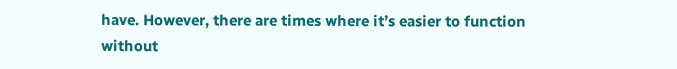have. However, there are times where it’s easier to function without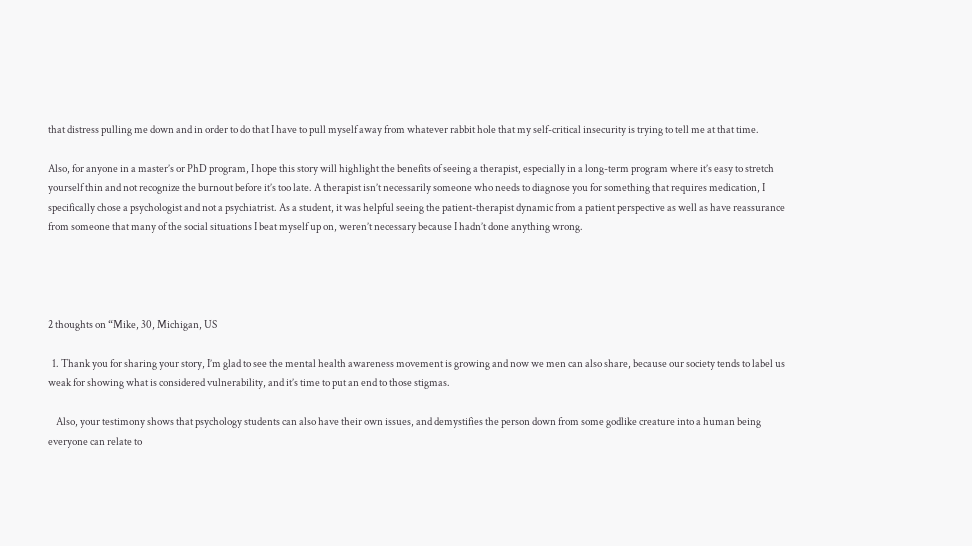that distress pulling me down and in order to do that I have to pull myself away from whatever rabbit hole that my self-critical insecurity is trying to tell me at that time.

Also, for anyone in a master’s or PhD program, I hope this story will highlight the benefits of seeing a therapist, especially in a long-term program where it’s easy to stretch yourself thin and not recognize the burnout before it’s too late. A therapist isn’t necessarily someone who needs to diagnose you for something that requires medication, I specifically chose a psychologist and not a psychiatrist. As a student, it was helpful seeing the patient-therapist dynamic from a patient perspective as well as have reassurance from someone that many of the social situations I beat myself up on, weren’t necessary because I hadn’t done anything wrong.




2 thoughts on “Mike, 30, Michigan, US

  1. Thank you for sharing your story, I’m glad to see the mental health awareness movement is growing and now we men can also share, because our society tends to label us weak for showing what is considered vulnerability, and it’s time to put an end to those stigmas.

    Also, your testimony shows that psychology students can also have their own issues, and demystifies the person down from some godlike creature into a human being everyone can relate to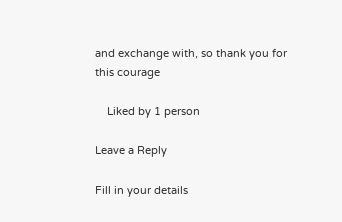and exchange with, so thank you for this courage

    Liked by 1 person

Leave a Reply

Fill in your details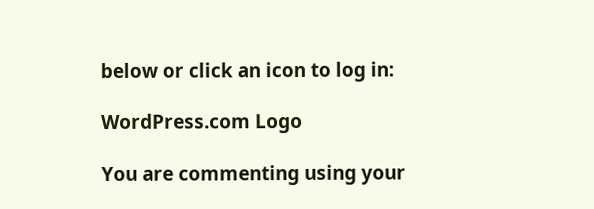below or click an icon to log in:

WordPress.com Logo

You are commenting using your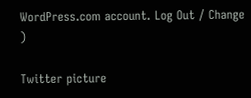WordPress.com account. Log Out / Change )

Twitter picture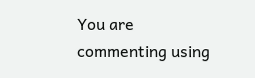You are commenting using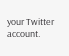your Twitter account.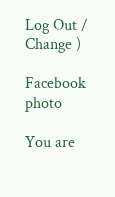Log Out / Change )

Facebook photo

You are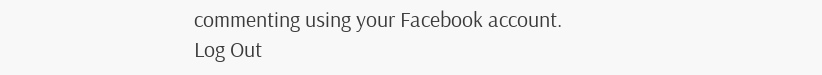commenting using your Facebook account. Log Out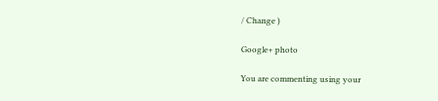/ Change )

Google+ photo

You are commenting using your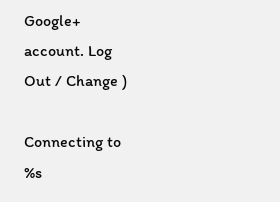Google+ account. Log Out / Change )

Connecting to %s